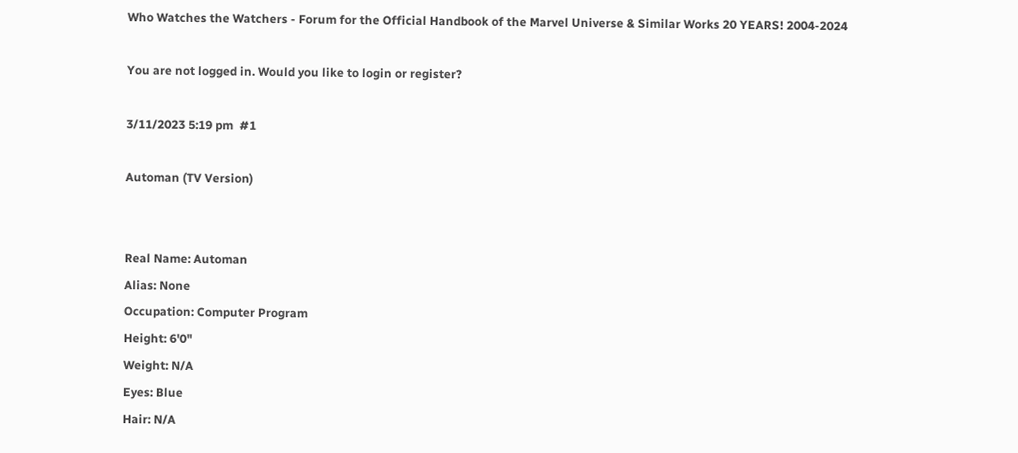Who Watches the Watchers - Forum for the Official Handbook of the Marvel Universe & Similar Works 20 YEARS! 2004-2024

You are not logged in. Would you like to login or register?

3/11/2023 5:19 pm  #1

Automan (TV Version)


Real Name: Automan
Alias: None
Occupation: Computer Program
Height: 6'0"
Weight: N/A
Eyes: Blue
Hair: N/A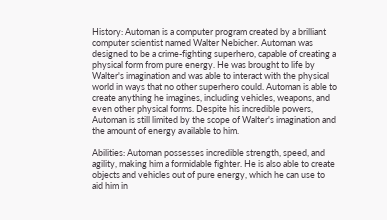History: Automan is a computer program created by a brilliant computer scientist named Walter Nebicher. Automan was designed to be a crime-fighting superhero, capable of creating a physical form from pure energy. He was brought to life by Walter's imagination and was able to interact with the physical world in ways that no other superhero could. Automan is able to create anything he imagines, including vehicles, weapons, and even other physical forms. Despite his incredible powers, Automan is still limited by the scope of Walter's imagination and the amount of energy available to him.

Abilities: Automan possesses incredible strength, speed, and agility, making him a formidable fighter. He is also able to create objects and vehicles out of pure energy, which he can use to aid him in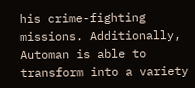his crime-fighting missions. Additionally, Automan is able to transform into a variety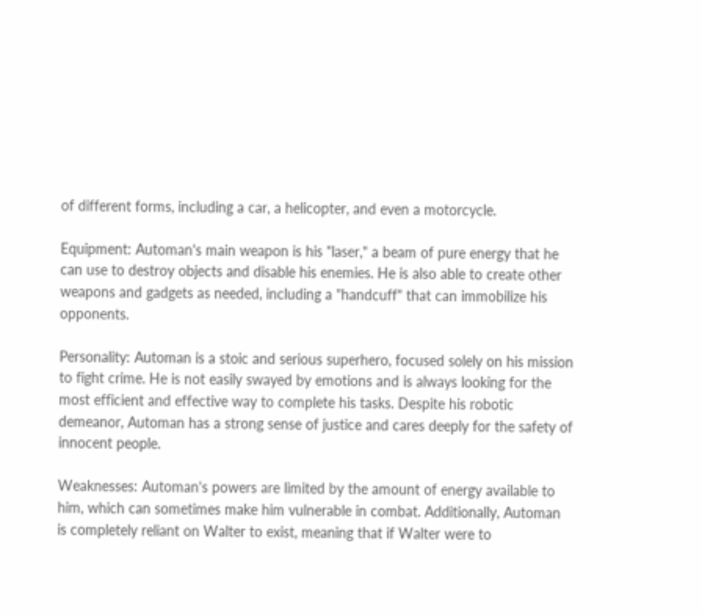of different forms, including a car, a helicopter, and even a motorcycle.

Equipment: Automan's main weapon is his "laser," a beam of pure energy that he can use to destroy objects and disable his enemies. He is also able to create other weapons and gadgets as needed, including a "handcuff" that can immobilize his opponents.

Personality: Automan is a stoic and serious superhero, focused solely on his mission to fight crime. He is not easily swayed by emotions and is always looking for the most efficient and effective way to complete his tasks. Despite his robotic demeanor, Automan has a strong sense of justice and cares deeply for the safety of innocent people.

Weaknesses: Automan's powers are limited by the amount of energy available to him, which can sometimes make him vulnerable in combat. Additionally, Automan is completely reliant on Walter to exist, meaning that if Walter were to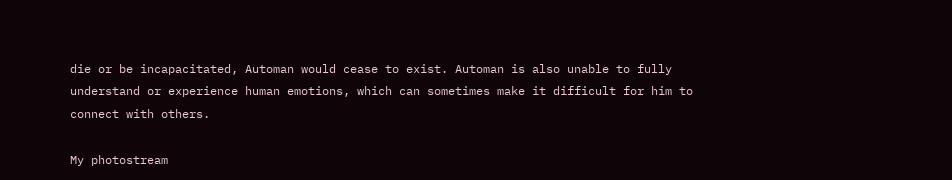die or be incapacitated, Automan would cease to exist. Automan is also unable to fully understand or experience human emotions, which can sometimes make it difficult for him to connect with others.

My photostream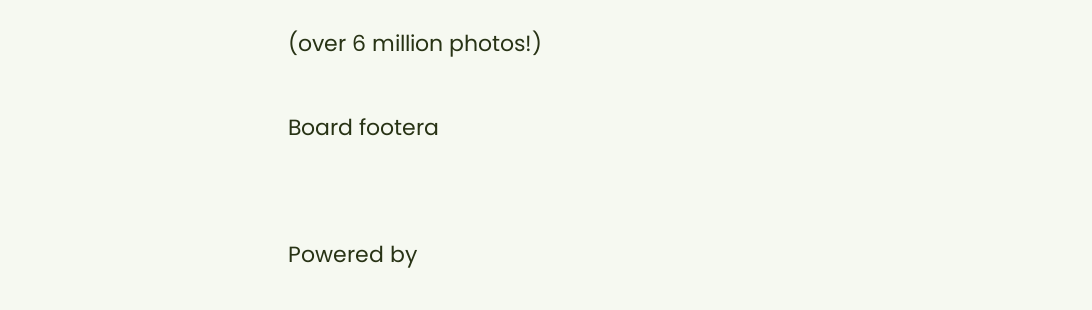(over 6 million photos!)

Board footera


Powered by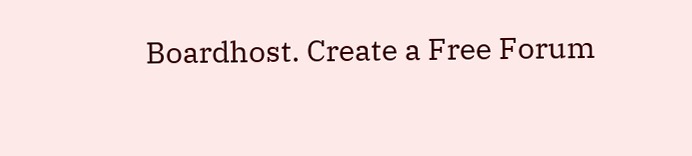Boardhost. Create a Free Forum